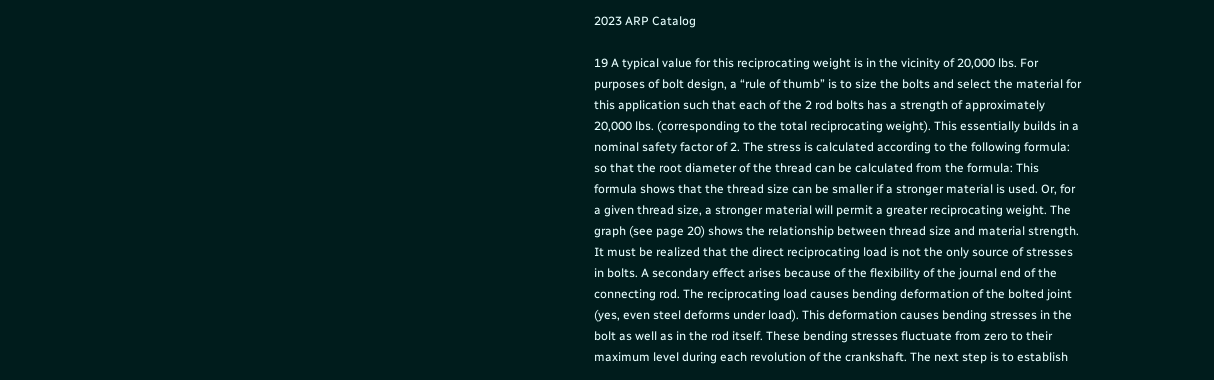2023 ARP Catalog

19 A typical value for this reciprocating weight is in the vicinity of 20,000 lbs. For purposes of bolt design, a “rule of thumb” is to size the bolts and select the material for this application such that each of the 2 rod bolts has a strength of approximately 20,000 lbs. (corresponding to the total reciprocating weight). This essentially builds in a nominal safety factor of 2. The stress is calculated according to the following formula: so that the root diameter of the thread can be calculated from the formula: This formula shows that the thread size can be smaller if a stronger material is used. Or, for a given thread size, a stronger material will permit a greater reciprocating weight. The graph (see page 20) shows the relationship between thread size and material strength. It must be realized that the direct reciprocating load is not the only source of stresses in bolts. A secondary effect arises because of the flexibility of the journal end of the connecting rod. The reciprocating load causes bending deformation of the bolted joint (yes, even steel deforms under load). This deformation causes bending stresses in the bolt as well as in the rod itself. These bending stresses fluctuate from zero to their maximum level during each revolution of the crankshaft. The next step is to establish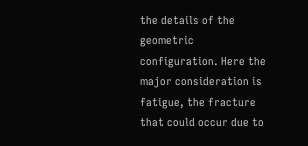the details of the geometric configuration. Here the major consideration is fatigue, the fracture that could occur due to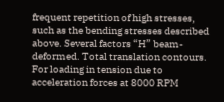frequent repetition of high stresses, such as the bending stresses described above. Several factors “H” beam-deformed. Total translation contours. For loading in tension due to acceleration forces at 8000 RPM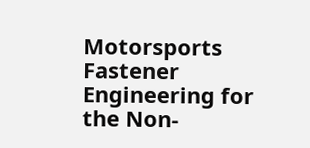Motorsports Fastener Engineering for the Non-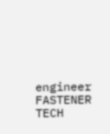engineer FASTENER TECH